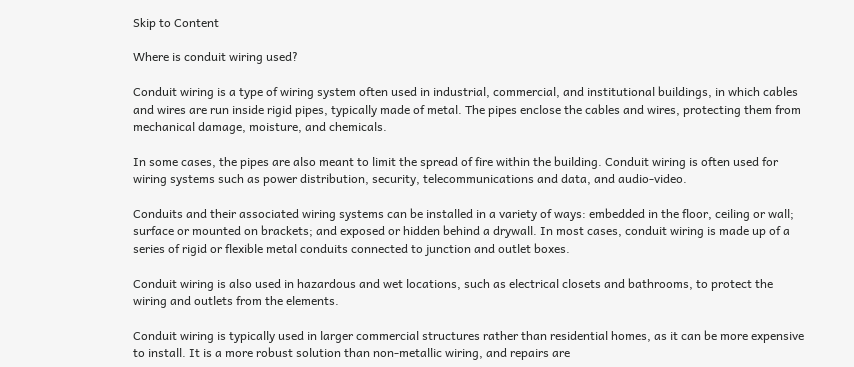Skip to Content

Where is conduit wiring used?

Conduit wiring is a type of wiring system often used in industrial, commercial, and institutional buildings, in which cables and wires are run inside rigid pipes, typically made of metal. The pipes enclose the cables and wires, protecting them from mechanical damage, moisture, and chemicals.

In some cases, the pipes are also meant to limit the spread of fire within the building. Conduit wiring is often used for wiring systems such as power distribution, security, telecommunications and data, and audio-video.

Conduits and their associated wiring systems can be installed in a variety of ways: embedded in the floor, ceiling or wall; surface or mounted on brackets; and exposed or hidden behind a drywall. In most cases, conduit wiring is made up of a series of rigid or flexible metal conduits connected to junction and outlet boxes.

Conduit wiring is also used in hazardous and wet locations, such as electrical closets and bathrooms, to protect the wiring and outlets from the elements.

Conduit wiring is typically used in larger commercial structures rather than residential homes, as it can be more expensive to install. It is a more robust solution than non-metallic wiring, and repairs are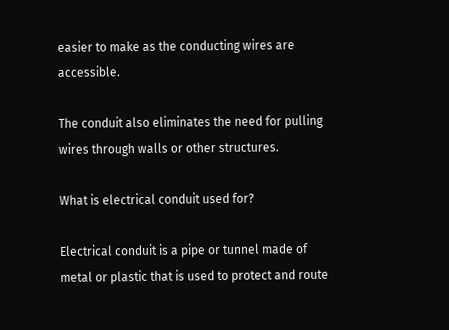easier to make as the conducting wires are accessible.

The conduit also eliminates the need for pulling wires through walls or other structures.

What is electrical conduit used for?

Electrical conduit is a pipe or tunnel made of metal or plastic that is used to protect and route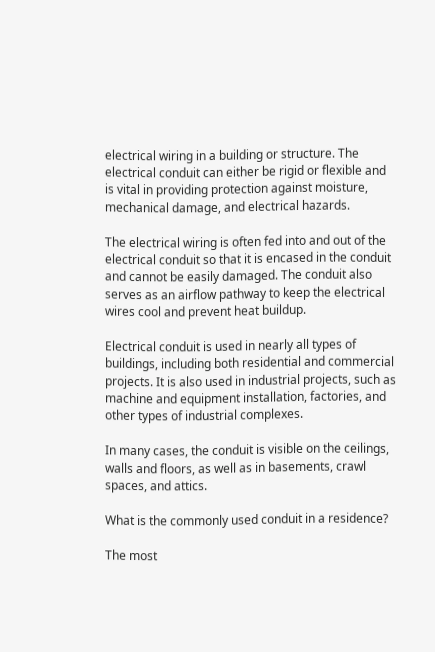electrical wiring in a building or structure. The electrical conduit can either be rigid or flexible and is vital in providing protection against moisture, mechanical damage, and electrical hazards.

The electrical wiring is often fed into and out of the electrical conduit so that it is encased in the conduit and cannot be easily damaged. The conduit also serves as an airflow pathway to keep the electrical wires cool and prevent heat buildup.

Electrical conduit is used in nearly all types of buildings, including both residential and commercial projects. It is also used in industrial projects, such as machine and equipment installation, factories, and other types of industrial complexes.

In many cases, the conduit is visible on the ceilings, walls and floors, as well as in basements, crawl spaces, and attics.

What is the commonly used conduit in a residence?

The most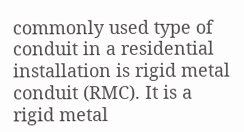commonly used type of conduit in a residential installation is rigid metal conduit (RMC). It is a rigid metal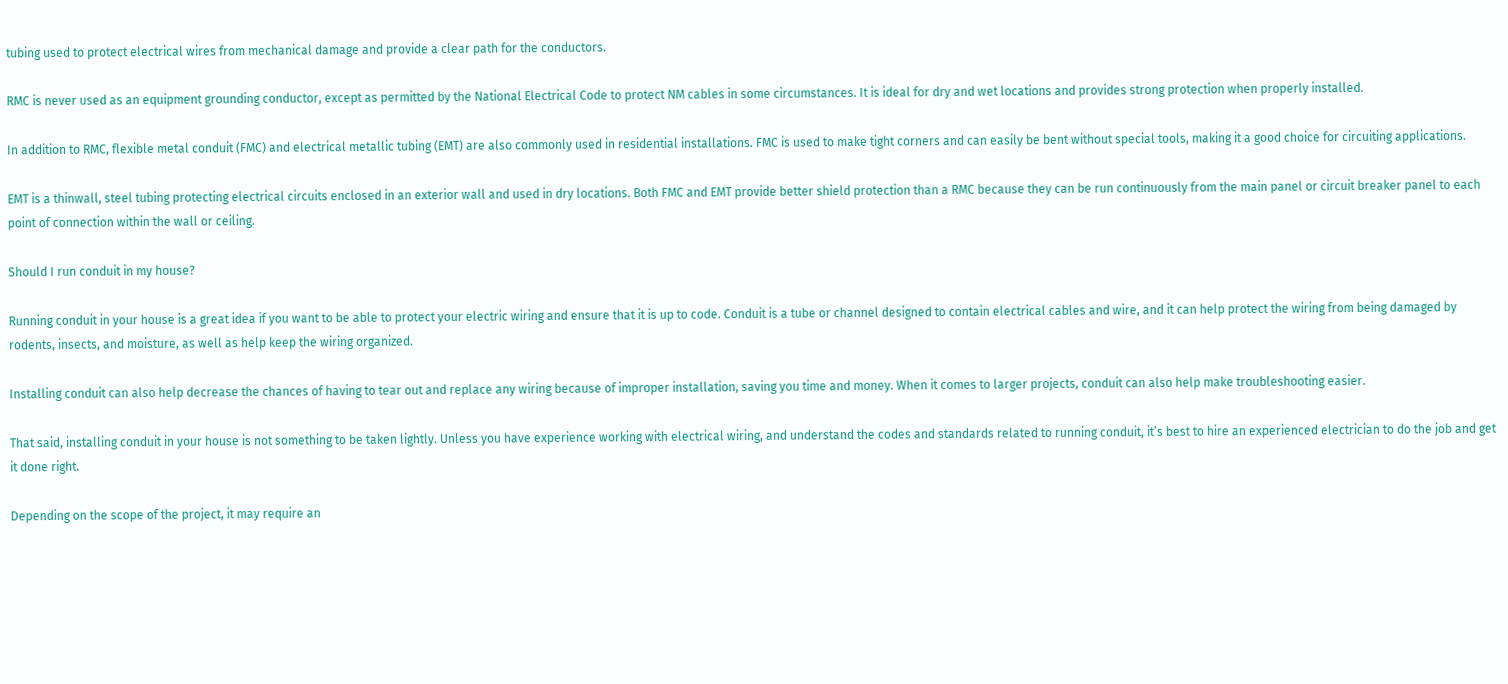tubing used to protect electrical wires from mechanical damage and provide a clear path for the conductors.

RMC is never used as an equipment grounding conductor, except as permitted by the National Electrical Code to protect NM cables in some circumstances. It is ideal for dry and wet locations and provides strong protection when properly installed.

In addition to RMC, flexible metal conduit (FMC) and electrical metallic tubing (EMT) are also commonly used in residential installations. FMC is used to make tight corners and can easily be bent without special tools, making it a good choice for circuiting applications.

EMT is a thinwall, steel tubing protecting electrical circuits enclosed in an exterior wall and used in dry locations. Both FMC and EMT provide better shield protection than a RMC because they can be run continuously from the main panel or circuit breaker panel to each point of connection within the wall or ceiling.

Should I run conduit in my house?

Running conduit in your house is a great idea if you want to be able to protect your electric wiring and ensure that it is up to code. Conduit is a tube or channel designed to contain electrical cables and wire, and it can help protect the wiring from being damaged by rodents, insects, and moisture, as well as help keep the wiring organized.

Installing conduit can also help decrease the chances of having to tear out and replace any wiring because of improper installation, saving you time and money. When it comes to larger projects, conduit can also help make troubleshooting easier.

That said, installing conduit in your house is not something to be taken lightly. Unless you have experience working with electrical wiring, and understand the codes and standards related to running conduit, it’s best to hire an experienced electrician to do the job and get it done right.

Depending on the scope of the project, it may require an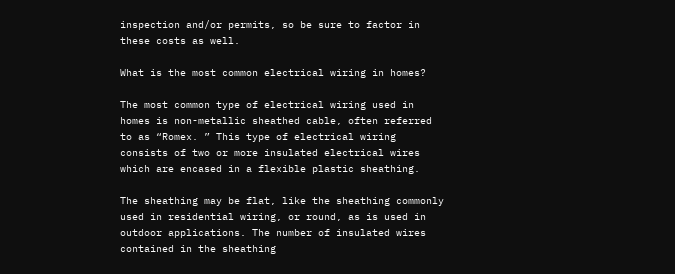inspection and/or permits, so be sure to factor in these costs as well.

What is the most common electrical wiring in homes?

The most common type of electrical wiring used in homes is non-metallic sheathed cable, often referred to as “Romex. ” This type of electrical wiring consists of two or more insulated electrical wires which are encased in a flexible plastic sheathing.

The sheathing may be flat, like the sheathing commonly used in residential wiring, or round, as is used in outdoor applications. The number of insulated wires contained in the sheathing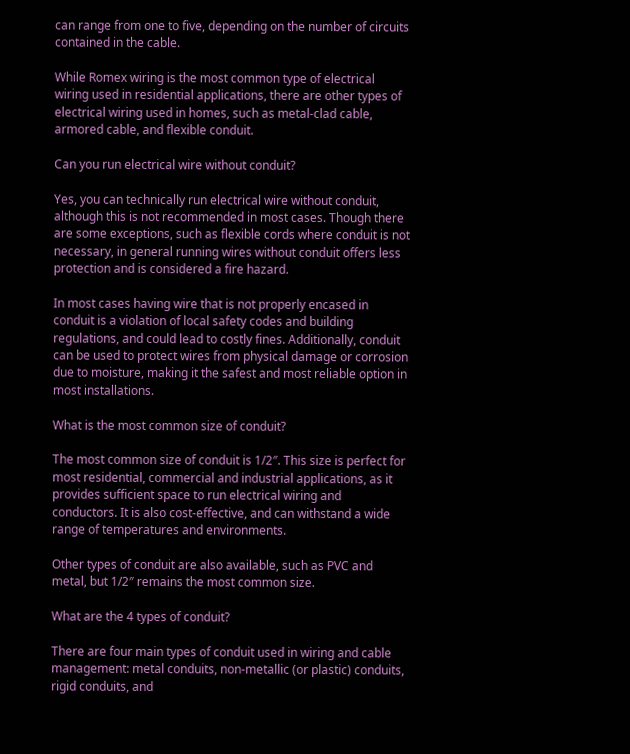can range from one to five, depending on the number of circuits contained in the cable.

While Romex wiring is the most common type of electrical wiring used in residential applications, there are other types of electrical wiring used in homes, such as metal-clad cable, armored cable, and flexible conduit.

Can you run electrical wire without conduit?

Yes, you can technically run electrical wire without conduit, although this is not recommended in most cases. Though there are some exceptions, such as flexible cords where conduit is not necessary, in general running wires without conduit offers less protection and is considered a fire hazard.

In most cases having wire that is not properly encased in conduit is a violation of local safety codes and building regulations, and could lead to costly fines. Additionally, conduit can be used to protect wires from physical damage or corrosion due to moisture, making it the safest and most reliable option in most installations.

What is the most common size of conduit?

The most common size of conduit is 1/2″. This size is perfect for most residential, commercial and industrial applications, as it provides sufficient space to run electrical wiring and conductors. It is also cost-effective, and can withstand a wide range of temperatures and environments.

Other types of conduit are also available, such as PVC and metal, but 1/2″ remains the most common size.

What are the 4 types of conduit?

There are four main types of conduit used in wiring and cable management: metal conduits, non-metallic (or plastic) conduits, rigid conduits, and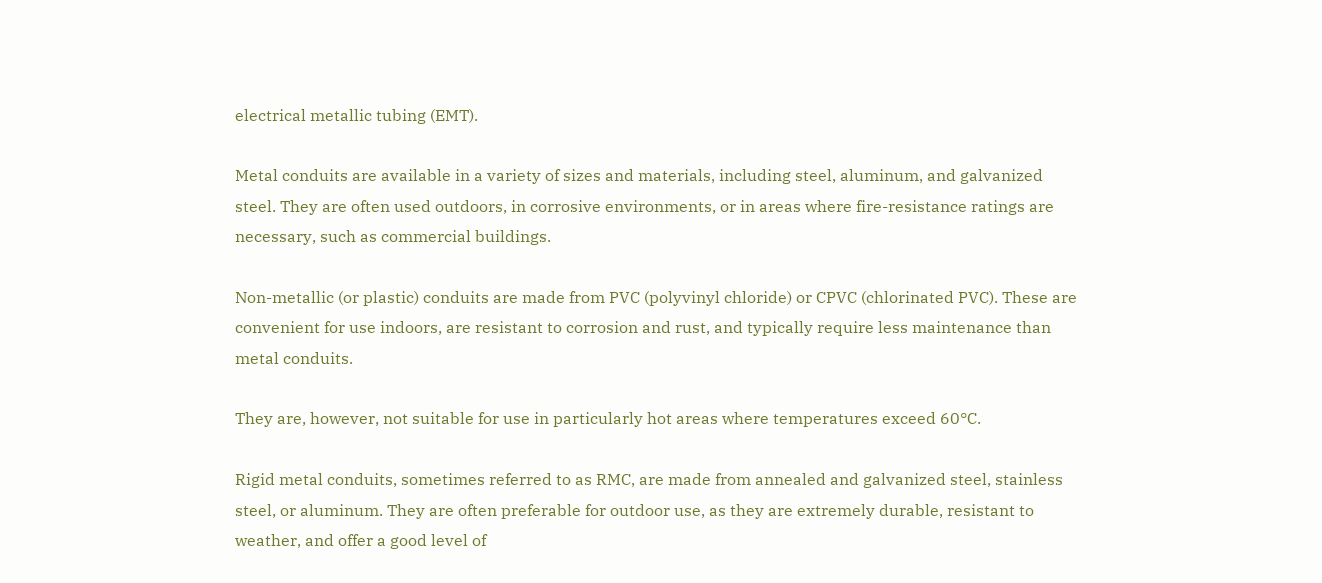electrical metallic tubing (EMT).

Metal conduits are available in a variety of sizes and materials, including steel, aluminum, and galvanized steel. They are often used outdoors, in corrosive environments, or in areas where fire-resistance ratings are necessary, such as commercial buildings.

Non-metallic (or plastic) conduits are made from PVC (polyvinyl chloride) or CPVC (chlorinated PVC). These are convenient for use indoors, are resistant to corrosion and rust, and typically require less maintenance than metal conduits.

They are, however, not suitable for use in particularly hot areas where temperatures exceed 60°C.

Rigid metal conduits, sometimes referred to as RMC, are made from annealed and galvanized steel, stainless steel, or aluminum. They are often preferable for outdoor use, as they are extremely durable, resistant to weather, and offer a good level of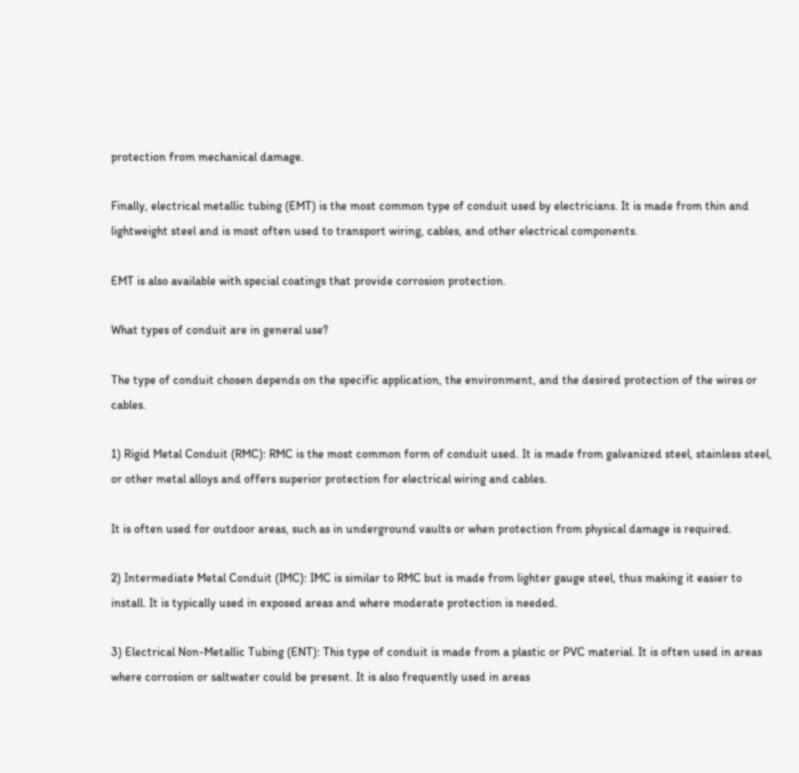protection from mechanical damage.

Finally, electrical metallic tubing (EMT) is the most common type of conduit used by electricians. It is made from thin and lightweight steel and is most often used to transport wiring, cables, and other electrical components.

EMT is also available with special coatings that provide corrosion protection.

What types of conduit are in general use?

The type of conduit chosen depends on the specific application, the environment, and the desired protection of the wires or cables.

1) Rigid Metal Conduit (RMC): RMC is the most common form of conduit used. It is made from galvanized steel, stainless steel, or other metal alloys and offers superior protection for electrical wiring and cables.

It is often used for outdoor areas, such as in underground vaults or when protection from physical damage is required.

2) Intermediate Metal Conduit (IMC): IMC is similar to RMC but is made from lighter gauge steel, thus making it easier to install. It is typically used in exposed areas and where moderate protection is needed.

3) Electrical Non-Metallic Tubing (ENT): This type of conduit is made from a plastic or PVC material. It is often used in areas where corrosion or saltwater could be present. It is also frequently used in areas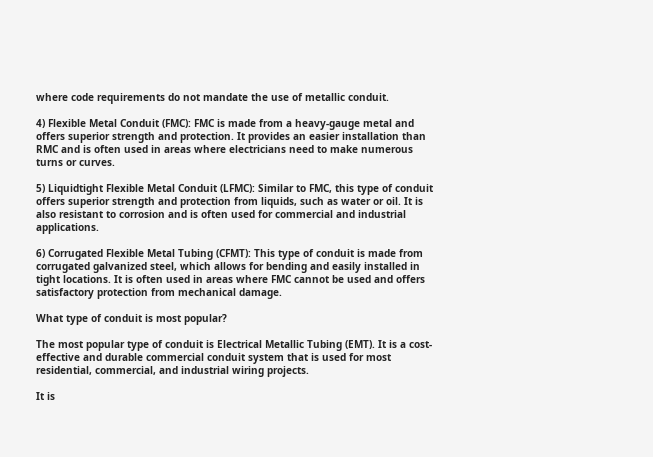where code requirements do not mandate the use of metallic conduit.

4) Flexible Metal Conduit (FMC): FMC is made from a heavy-gauge metal and offers superior strength and protection. It provides an easier installation than RMC and is often used in areas where electricians need to make numerous turns or curves.

5) Liquidtight Flexible Metal Conduit (LFMC): Similar to FMC, this type of conduit offers superior strength and protection from liquids, such as water or oil. It is also resistant to corrosion and is often used for commercial and industrial applications.

6) Corrugated Flexible Metal Tubing (CFMT): This type of conduit is made from corrugated galvanized steel, which allows for bending and easily installed in tight locations. It is often used in areas where FMC cannot be used and offers satisfactory protection from mechanical damage.

What type of conduit is most popular?

The most popular type of conduit is Electrical Metallic Tubing (EMT). It is a cost-effective and durable commercial conduit system that is used for most residential, commercial, and industrial wiring projects.

It is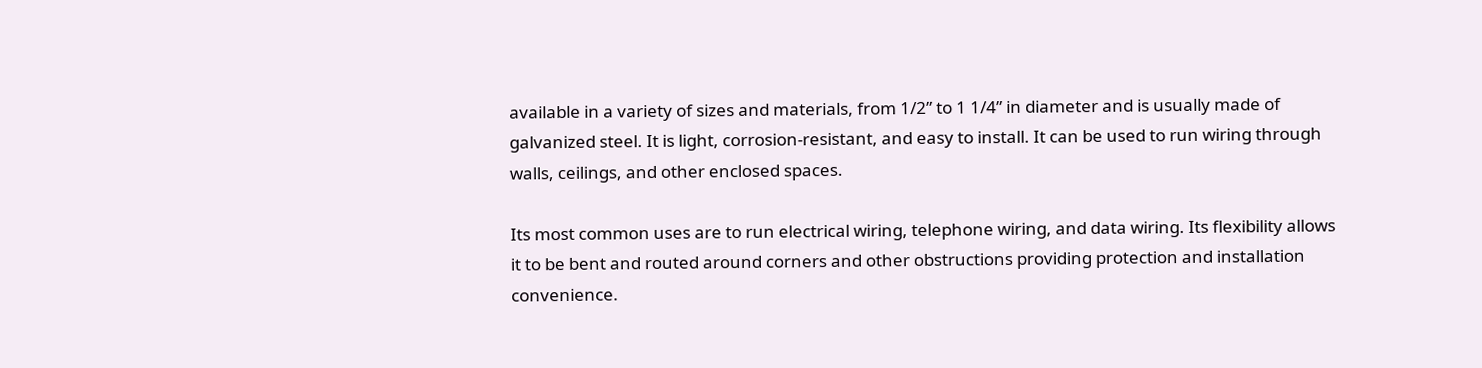available in a variety of sizes and materials, from 1/2” to 1 1/4” in diameter and is usually made of galvanized steel. It is light, corrosion-resistant, and easy to install. It can be used to run wiring through walls, ceilings, and other enclosed spaces.

Its most common uses are to run electrical wiring, telephone wiring, and data wiring. Its flexibility allows it to be bent and routed around corners and other obstructions providing protection and installation convenience.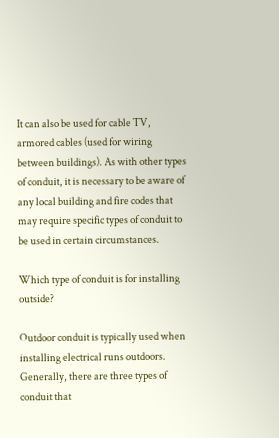It can also be used for cable TV, armored cables (used for wiring between buildings). As with other types of conduit, it is necessary to be aware of any local building and fire codes that may require specific types of conduit to be used in certain circumstances.

Which type of conduit is for installing outside?

Outdoor conduit is typically used when installing electrical runs outdoors. Generally, there are three types of conduit that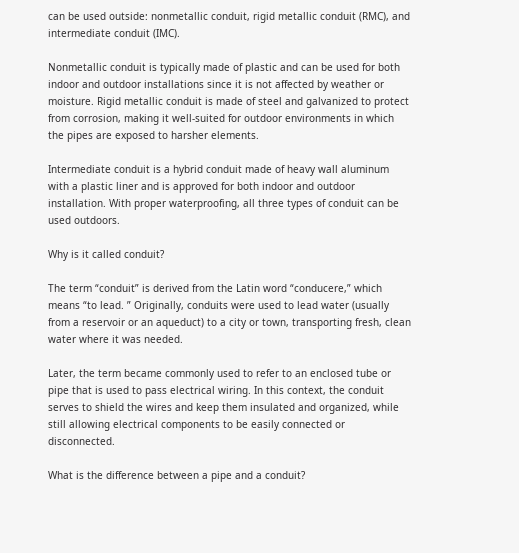can be used outside: nonmetallic conduit, rigid metallic conduit (RMC), and intermediate conduit (IMC).

Nonmetallic conduit is typically made of plastic and can be used for both indoor and outdoor installations since it is not affected by weather or moisture. Rigid metallic conduit is made of steel and galvanized to protect from corrosion, making it well-suited for outdoor environments in which the pipes are exposed to harsher elements.

Intermediate conduit is a hybrid conduit made of heavy wall aluminum with a plastic liner and is approved for both indoor and outdoor installation. With proper waterproofing, all three types of conduit can be used outdoors.

Why is it called conduit?

The term “conduit” is derived from the Latin word “conducere,” which means “to lead. ” Originally, conduits were used to lead water (usually from a reservoir or an aqueduct) to a city or town, transporting fresh, clean water where it was needed.

Later, the term became commonly used to refer to an enclosed tube or pipe that is used to pass electrical wiring. In this context, the conduit serves to shield the wires and keep them insulated and organized, while still allowing electrical components to be easily connected or disconnected.

What is the difference between a pipe and a conduit?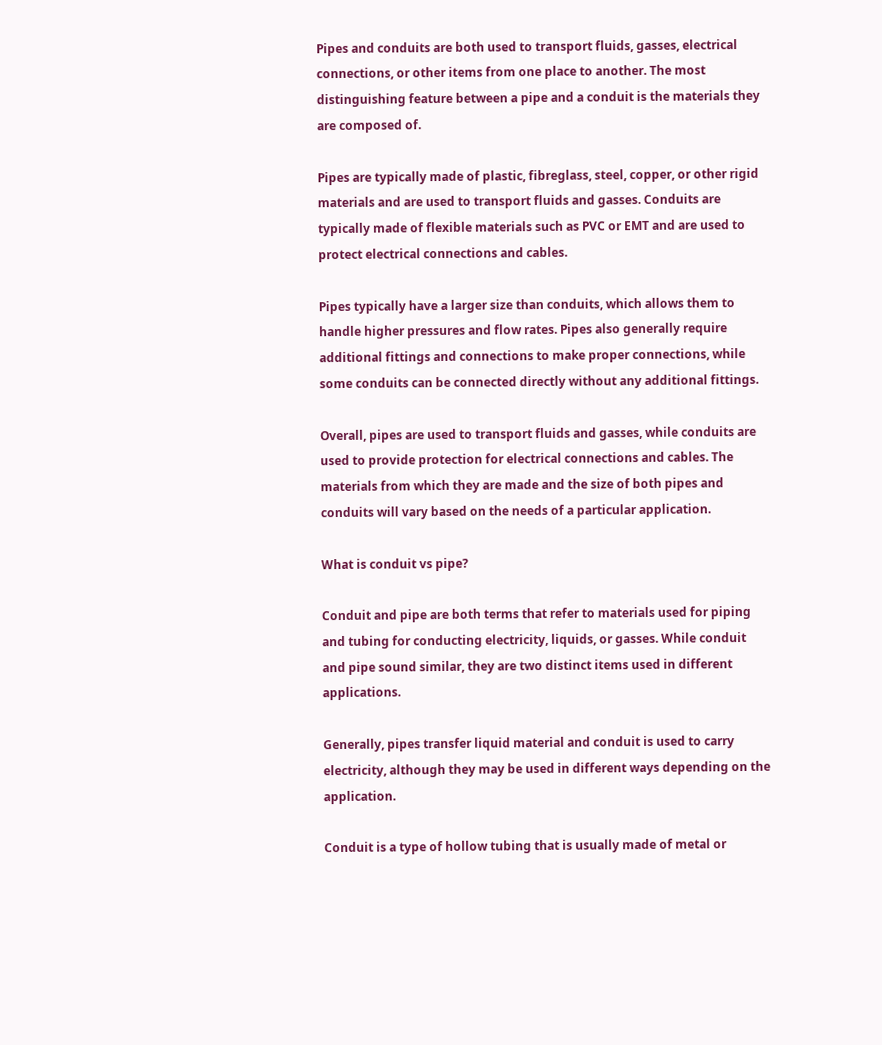Pipes and conduits are both used to transport fluids, gasses, electrical connections, or other items from one place to another. The most distinguishing feature between a pipe and a conduit is the materials they are composed of.

Pipes are typically made of plastic, fibreglass, steel, copper, or other rigid materials and are used to transport fluids and gasses. Conduits are typically made of flexible materials such as PVC or EMT and are used to protect electrical connections and cables.

Pipes typically have a larger size than conduits, which allows them to handle higher pressures and flow rates. Pipes also generally require additional fittings and connections to make proper connections, while some conduits can be connected directly without any additional fittings.

Overall, pipes are used to transport fluids and gasses, while conduits are used to provide protection for electrical connections and cables. The materials from which they are made and the size of both pipes and conduits will vary based on the needs of a particular application.

What is conduit vs pipe?

Conduit and pipe are both terms that refer to materials used for piping and tubing for conducting electricity, liquids, or gasses. While conduit and pipe sound similar, they are two distinct items used in different applications.

Generally, pipes transfer liquid material and conduit is used to carry electricity, although they may be used in different ways depending on the application.

Conduit is a type of hollow tubing that is usually made of metal or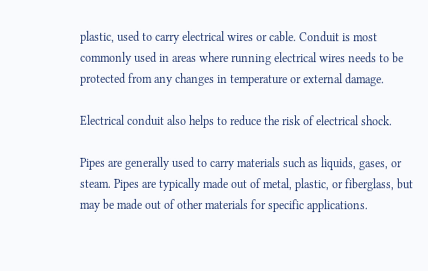plastic, used to carry electrical wires or cable. Conduit is most commonly used in areas where running electrical wires needs to be protected from any changes in temperature or external damage.

Electrical conduit also helps to reduce the risk of electrical shock.

Pipes are generally used to carry materials such as liquids, gases, or steam. Pipes are typically made out of metal, plastic, or fiberglass, but may be made out of other materials for specific applications.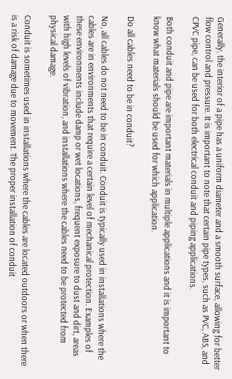Generally, the interior of a pipe has a uniform diameter and a smooth surface, allowing for better flow control and pressure. It is important to note that certain pipe types, such as PVC, ABS, and CPVC pipe, can be used for both electrical conduit and piping applications.

Both conduit and pipe are important materials in multiple applications and it is important to know what materials should be used for which application.

Do all cables need to be in conduit?

No, all cables do not need to be in conduit. Conduit is typically used in installations where the cables are in environments that require a certain level of mechanical protection. Examples of these environments include damp or wet locations, frequent exposure to dust and dirt, areas with high levels of vibration, and installations where the cables need to be protected from physical damage.

Conduit is sometimes used in installations where the cables are located outdoors or when there is a risk of damage due to movement. The proper installation of conduit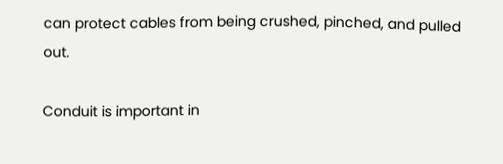can protect cables from being crushed, pinched, and pulled out.

Conduit is important in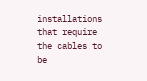installations that require the cables to be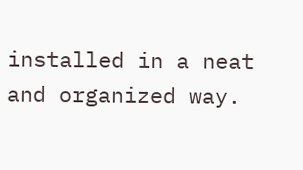installed in a neat and organized way.